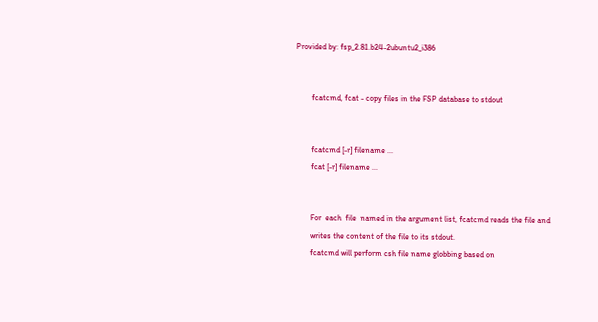Provided by: fsp_2.81.b24-2ubuntu2_i386


        fcatcmd, fcat - copy files in the FSP database to stdout


        fcatcmd [-r] filename ...
        fcat [-r] filename ...


        For  each  file  named in the argument list, fcatcmd reads the file and
        writes the content of the file to its stdout.
        fcatcmd will perform csh file name globbing based on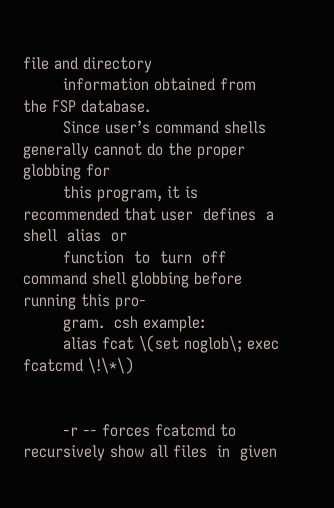file and directory
        information obtained from the FSP database.
        Since user’s command shells generally cannot do the proper globbing for
        this program, it is recommended that user  defines  a  shell  alias  or
        function  to  turn  off command shell globbing before running this pro‐
        gram.  csh example:
        alias fcat \(set noglob\; exec fcatcmd \!\*\)


        -r -- forces fcatcmd to recursively show all files  in  given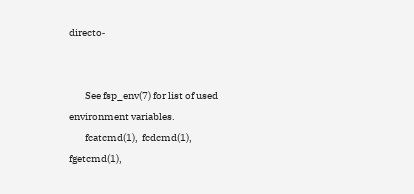directo‐


        See fsp_env(7) for list of used environment variables.
        fcatcmd(1),  fcdcmd(1),  fgetcmd(1),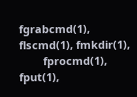fgrabcmd(1), flscmd(1), fmkdir(1),
        fprocmd(1),  fput(1),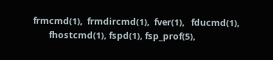frmcmd(1),  frmdircmd(1),  fver(1),   fducmd(1),
        fhostcmd(1), fspd(1), fsp_prof(5),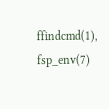ffindcmd(1), fsp_env(7)